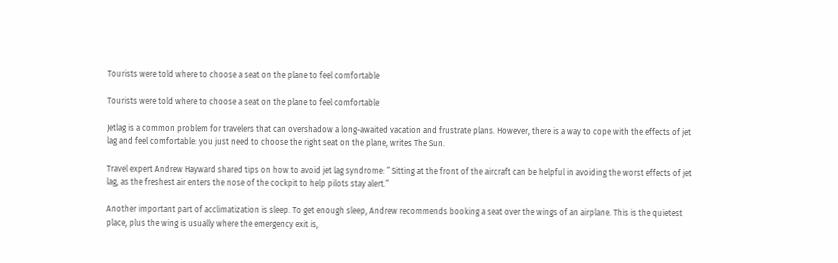Tourists were told where to choose a seat on the plane to feel comfortable

Tourists were told where to choose a seat on the plane to feel comfortable

Jetlag is a common problem for travelers that can overshadow a long-awaited vacation and frustrate plans. However, there is a way to cope with the effects of jet lag and feel comfortable: you just need to choose the right seat on the plane, writes The Sun.

Travel expert Andrew Hayward shared tips on how to avoid jet lag syndrome: ” Sitting at the front of the aircraft can be helpful in avoiding the worst effects of jet lag, as the freshest air enters the nose of the cockpit to help pilots stay alert.”

Another important part of acclimatization is sleep. To get enough sleep, Andrew recommends booking a seat over the wings of an airplane. This is the quietest place, plus the wing is usually where the emergency exit is,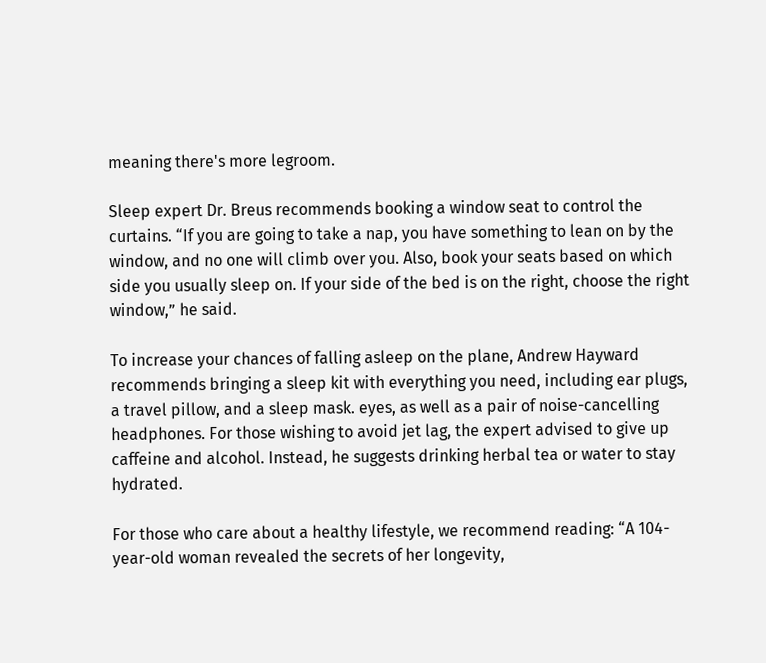meaning there's more legroom.

Sleep expert Dr. Breus recommends booking a window seat to control the curtains. “If you are going to take a nap, you have something to lean on by the window, and no one will climb over you. Also, book your seats based on which side you usually sleep on. If your side of the bed is on the right, choose the right window,” he said.

To increase your chances of falling asleep on the plane, Andrew Hayward recommends bringing a sleep kit with everything you need, including ear plugs, a travel pillow, and a sleep mask. eyes, as well as a pair of noise-cancelling headphones. For those wishing to avoid jet lag, the expert advised to give up caffeine and alcohol. Instead, he suggests drinking herbal tea or water to stay hydrated.

For those who care about a healthy lifestyle, we recommend reading: “A 104-year-old woman revealed the secrets of her longevity,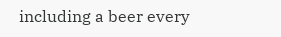including a beer every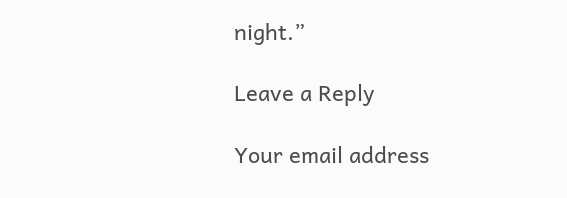night.”

Leave a Reply

Your email address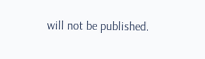will not be published.